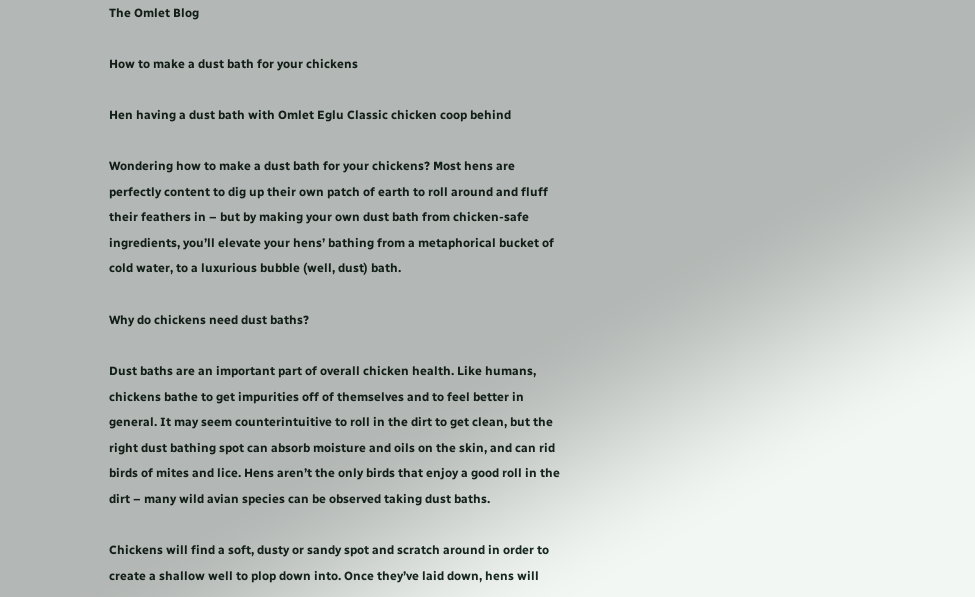The Omlet Blog

How to make a dust bath for your chickens

Hen having a dust bath with Omlet Eglu Classic chicken coop behind

Wondering how to make a dust bath for your chickens? Most hens are perfectly content to dig up their own patch of earth to roll around and fluff their feathers in – but by making your own dust bath from chicken-safe ingredients, you’ll elevate your hens’ bathing from a metaphorical bucket of cold water, to a luxurious bubble (well, dust) bath.

Why do chickens need dust baths?

Dust baths are an important part of overall chicken health. Like humans, chickens bathe to get impurities off of themselves and to feel better in general. It may seem counterintuitive to roll in the dirt to get clean, but the right dust bathing spot can absorb moisture and oils on the skin, and can rid birds of mites and lice. Hens aren’t the only birds that enjoy a good roll in the dirt – many wild avian species can be observed taking dust baths.

Chickens will find a soft, dusty or sandy spot and scratch around in order to create a shallow well to plop down into. Once they’ve laid down, hens will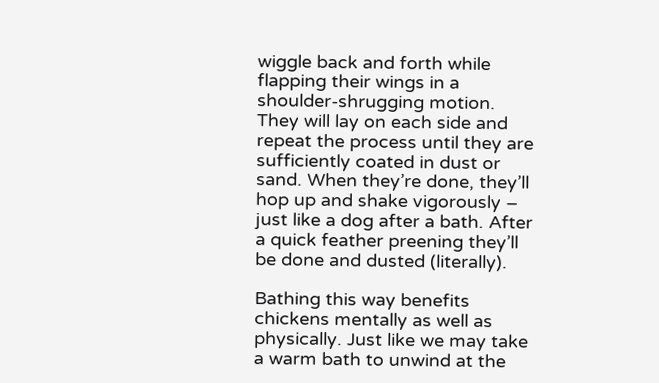wiggle back and forth while flapping their wings in a shoulder-shrugging motion. They will lay on each side and repeat the process until they are sufficiently coated in dust or sand. When they’re done, they’ll hop up and shake vigorously – just like a dog after a bath. After a quick feather preening they’ll be done and dusted (literally).

Bathing this way benefits chickens mentally as well as physically. Just like we may take a warm bath to unwind at the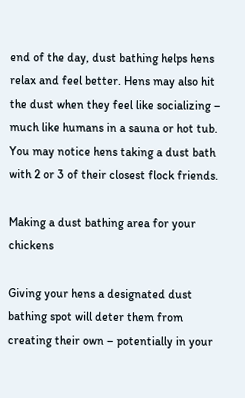end of the day, dust bathing helps hens relax and feel better. Hens may also hit the dust when they feel like socializing – much like humans in a sauna or hot tub. You may notice hens taking a dust bath with 2 or 3 of their closest flock friends.

Making a dust bathing area for your chickens

Giving your hens a designated dust bathing spot will deter them from creating their own – potentially in your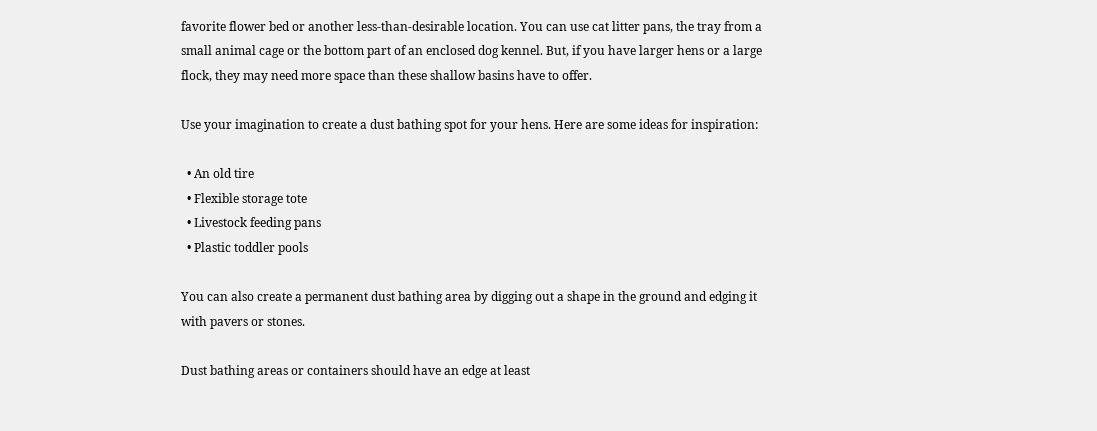favorite flower bed or another less-than-desirable location. You can use cat litter pans, the tray from a small animal cage or the bottom part of an enclosed dog kennel. But, if you have larger hens or a large flock, they may need more space than these shallow basins have to offer.

Use your imagination to create a dust bathing spot for your hens. Here are some ideas for inspiration:

  • An old tire
  • Flexible storage tote
  • Livestock feeding pans
  • Plastic toddler pools

You can also create a permanent dust bathing area by digging out a shape in the ground and edging it with pavers or stones.

Dust bathing areas or containers should have an edge at least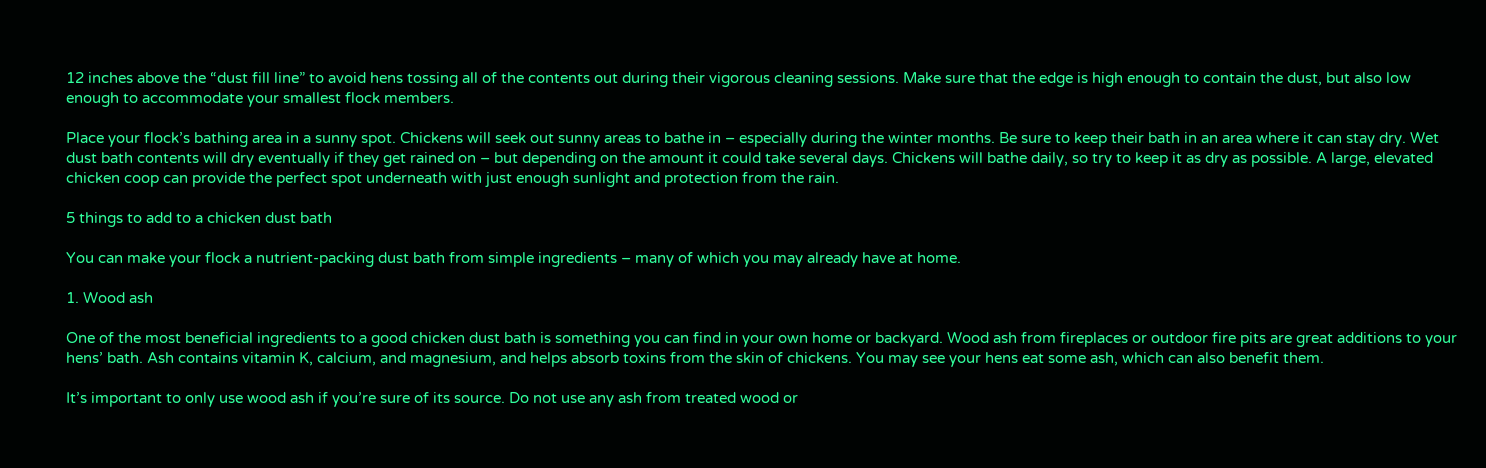12 inches above the “dust fill line” to avoid hens tossing all of the contents out during their vigorous cleaning sessions. Make sure that the edge is high enough to contain the dust, but also low enough to accommodate your smallest flock members.

Place your flock’s bathing area in a sunny spot. Chickens will seek out sunny areas to bathe in – especially during the winter months. Be sure to keep their bath in an area where it can stay dry. Wet dust bath contents will dry eventually if they get rained on – but depending on the amount it could take several days. Chickens will bathe daily, so try to keep it as dry as possible. A large, elevated chicken coop can provide the perfect spot underneath with just enough sunlight and protection from the rain.

5 things to add to a chicken dust bath

You can make your flock a nutrient-packing dust bath from simple ingredients – many of which you may already have at home.

1. Wood ash

One of the most beneficial ingredients to a good chicken dust bath is something you can find in your own home or backyard. Wood ash from fireplaces or outdoor fire pits are great additions to your hens’ bath. Ash contains vitamin K, calcium, and magnesium, and helps absorb toxins from the skin of chickens. You may see your hens eat some ash, which can also benefit them.

It’s important to only use wood ash if you’re sure of its source. Do not use any ash from treated wood or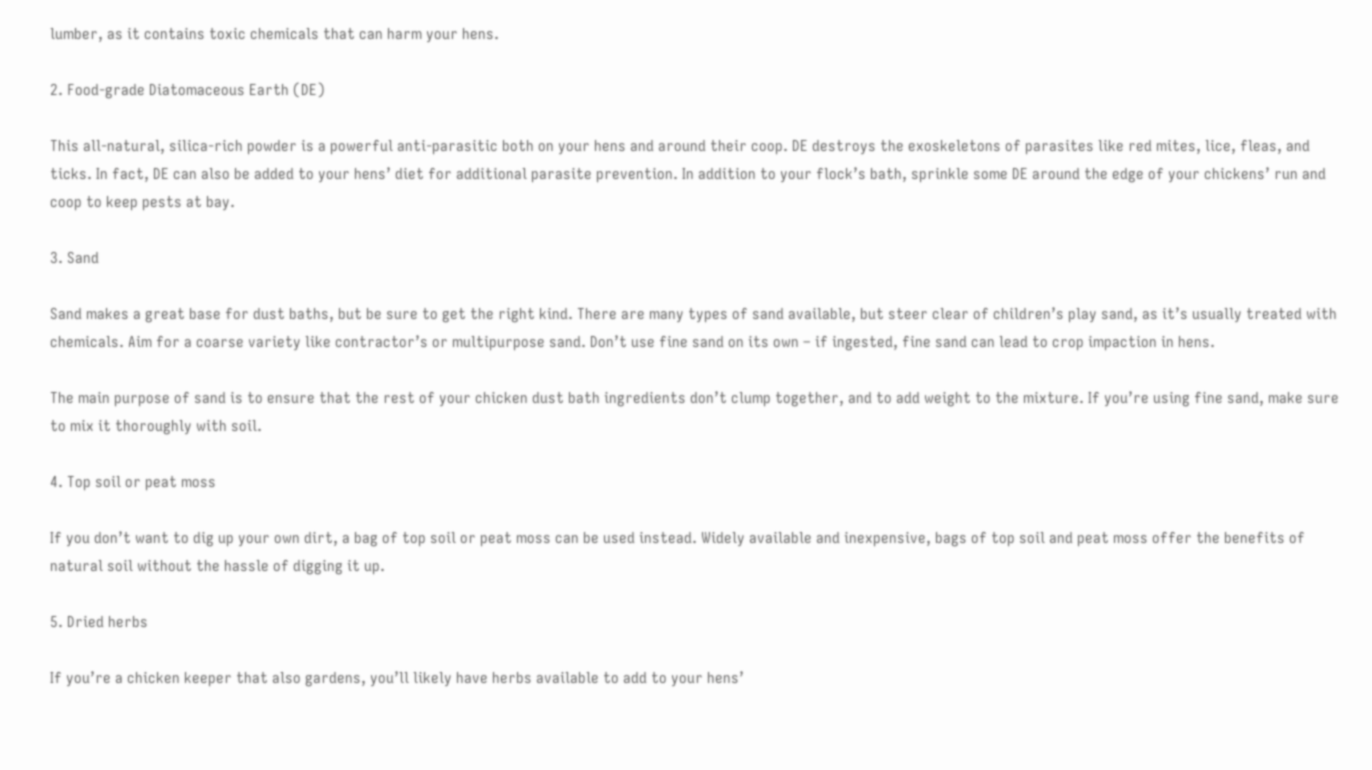lumber, as it contains toxic chemicals that can harm your hens.

2. Food-grade Diatomaceous Earth (DE)

This all-natural, silica-rich powder is a powerful anti-parasitic both on your hens and around their coop. DE destroys the exoskeletons of parasites like red mites, lice, fleas, and ticks. In fact, DE can also be added to your hens’ diet for additional parasite prevention. In addition to your flock’s bath, sprinkle some DE around the edge of your chickens’ run and coop to keep pests at bay.

3. Sand

Sand makes a great base for dust baths, but be sure to get the right kind. There are many types of sand available, but steer clear of children’s play sand, as it’s usually treated with chemicals. Aim for a coarse variety like contractor’s or multipurpose sand. Don’t use fine sand on its own – if ingested, fine sand can lead to crop impaction in hens.

The main purpose of sand is to ensure that the rest of your chicken dust bath ingredients don’t clump together, and to add weight to the mixture. If you’re using fine sand, make sure to mix it thoroughly with soil.

4. Top soil or peat moss

If you don’t want to dig up your own dirt, a bag of top soil or peat moss can be used instead. Widely available and inexpensive, bags of top soil and peat moss offer the benefits of natural soil without the hassle of digging it up.

5. Dried herbs

If you’re a chicken keeper that also gardens, you’ll likely have herbs available to add to your hens’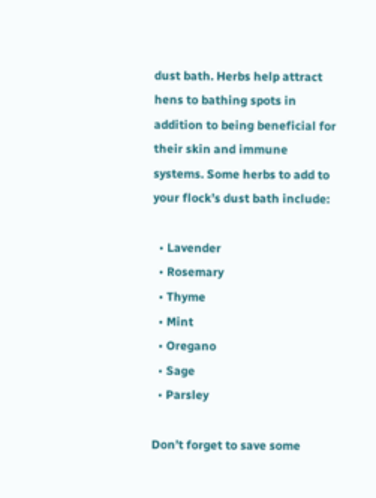dust bath. Herbs help attract hens to bathing spots in addition to being beneficial for their skin and immune systems. Some herbs to add to your flock’s dust bath include:

  • Lavender
  • Rosemary
  • Thyme
  • Mint
  • Oregano
  • Sage
  • Parsley

Don’t forget to save some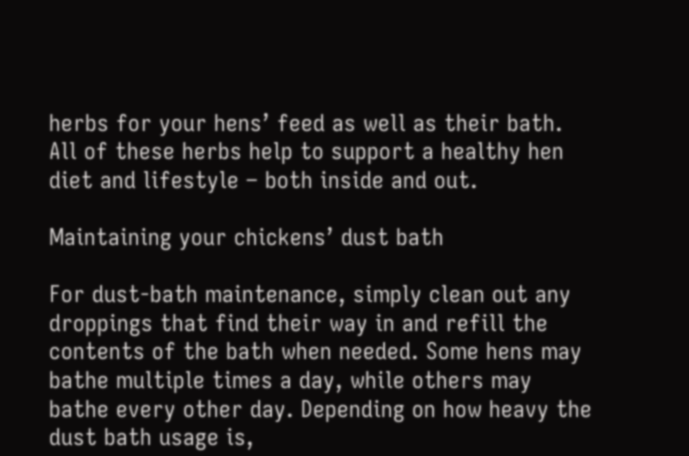herbs for your hens’ feed as well as their bath. All of these herbs help to support a healthy hen diet and lifestyle – both inside and out.

Maintaining your chickens’ dust bath

For dust-bath maintenance, simply clean out any droppings that find their way in and refill the contents of the bath when needed. Some hens may bathe multiple times a day, while others may bathe every other day. Depending on how heavy the dust bath usage is,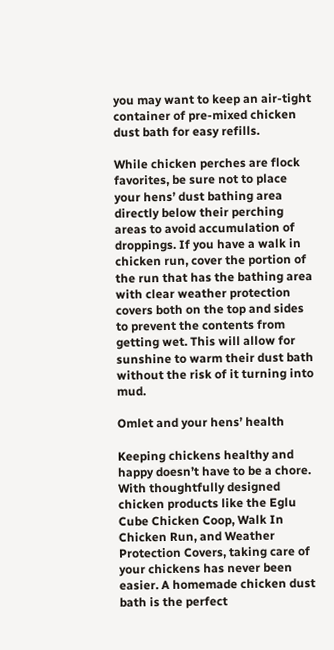you may want to keep an air-tight container of pre-mixed chicken dust bath for easy refills.

While chicken perches are flock favorites, be sure not to place your hens’ dust bathing area directly below their perching areas to avoid accumulation of droppings. If you have a walk in chicken run, cover the portion of the run that has the bathing area with clear weather protection covers both on the top and sides to prevent the contents from getting wet. This will allow for sunshine to warm their dust bath without the risk of it turning into mud.

Omlet and your hens’ health

Keeping chickens healthy and happy doesn’t have to be a chore. With thoughtfully designed chicken products like the Eglu Cube Chicken Coop, Walk In Chicken Run, and Weather Protection Covers, taking care of your chickens has never been easier. A homemade chicken dust bath is the perfect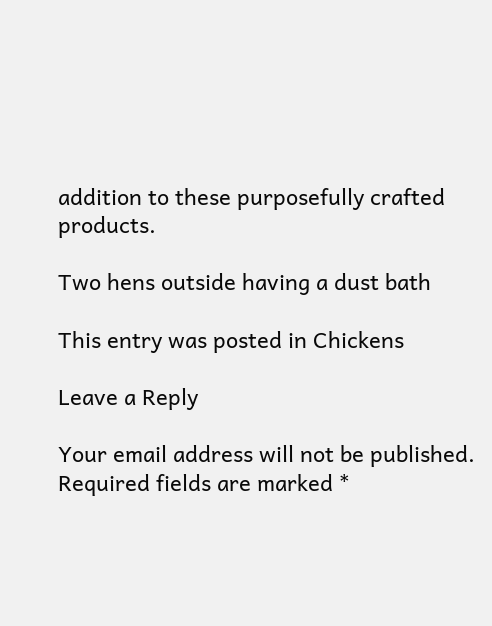addition to these purposefully crafted products.

Two hens outside having a dust bath

This entry was posted in Chickens

Leave a Reply

Your email address will not be published. Required fields are marked *